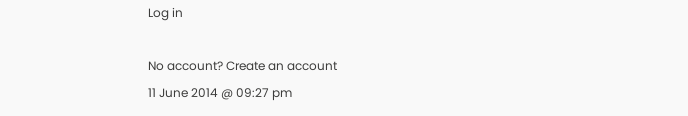Log in

No account? Create an account
11 June 2014 @ 09:27 pm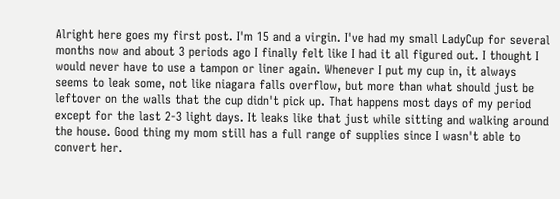Alright here goes my first post. I'm 15 and a virgin. I've had my small LadyCup for several months now and about 3 periods ago I finally felt like I had it all figured out. I thought I would never have to use a tampon or liner again. Whenever I put my cup in, it always seems to leak some, not like niagara falls overflow, but more than what should just be leftover on the walls that the cup didn't pick up. That happens most days of my period except for the last 2-3 light days. It leaks like that just while sitting and walking around the house. Good thing my mom still has a full range of supplies since I wasn't able to convert her.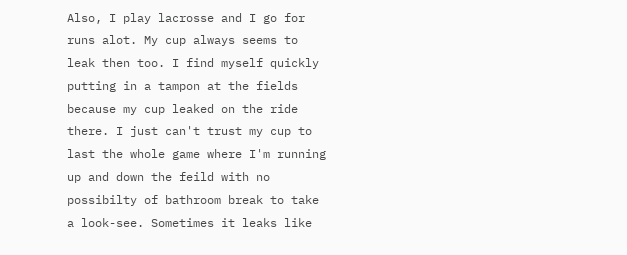Also, I play lacrosse and I go for runs alot. My cup always seems to leak then too. I find myself quickly putting in a tampon at the fields because my cup leaked on the ride there. I just can't trust my cup to last the whole game where I'm running up and down the feild with no possibilty of bathroom break to take a look-see. Sometimes it leaks like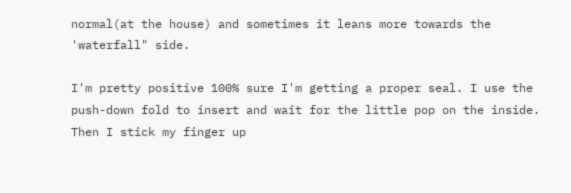normal(at the house) and sometimes it leans more towards the 'waterfall" side.

I'm pretty positive 100% sure I'm getting a proper seal. I use the push-down fold to insert and wait for the little pop on the inside. Then I stick my finger up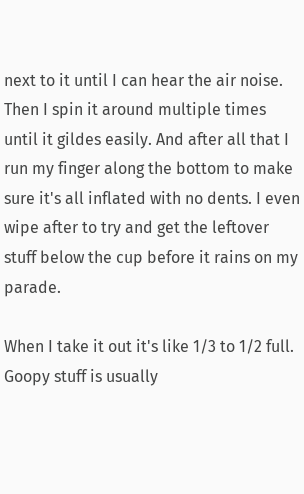next to it until I can hear the air noise. Then I spin it around multiple times until it gildes easily. And after all that I run my finger along the bottom to make sure it's all inflated with no dents. I even wipe after to try and get the leftover stuff below the cup before it rains on my parade.

When I take it out it's like 1/3 to 1/2 full. Goopy stuff is usually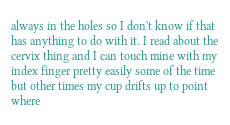always in the holes so I don't know if that has anything to do with it. I read about the cervix thing and I can touch mine with my index finger pretty easily some of the time but other times my cup drifts up to point where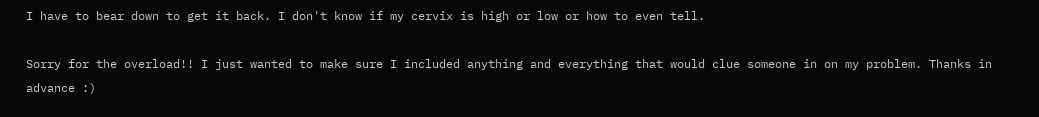I have to bear down to get it back. I don't know if my cervix is high or low or how to even tell.

Sorry for the overload!! I just wanted to make sure I included anything and everything that would clue someone in on my problem. Thanks in advance :)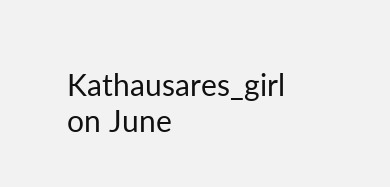Kathausares_girl on June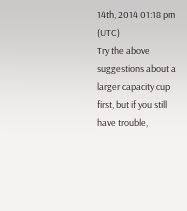14th, 2014 01:18 pm (UTC)
Try the above suggestions about a larger capacity cup first, but if you still have trouble,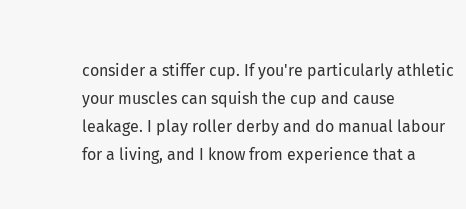consider a stiffer cup. If you're particularly athletic your muscles can squish the cup and cause leakage. I play roller derby and do manual labour for a living, and I know from experience that a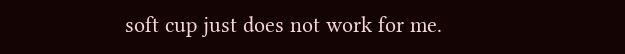soft cup just does not work for me.